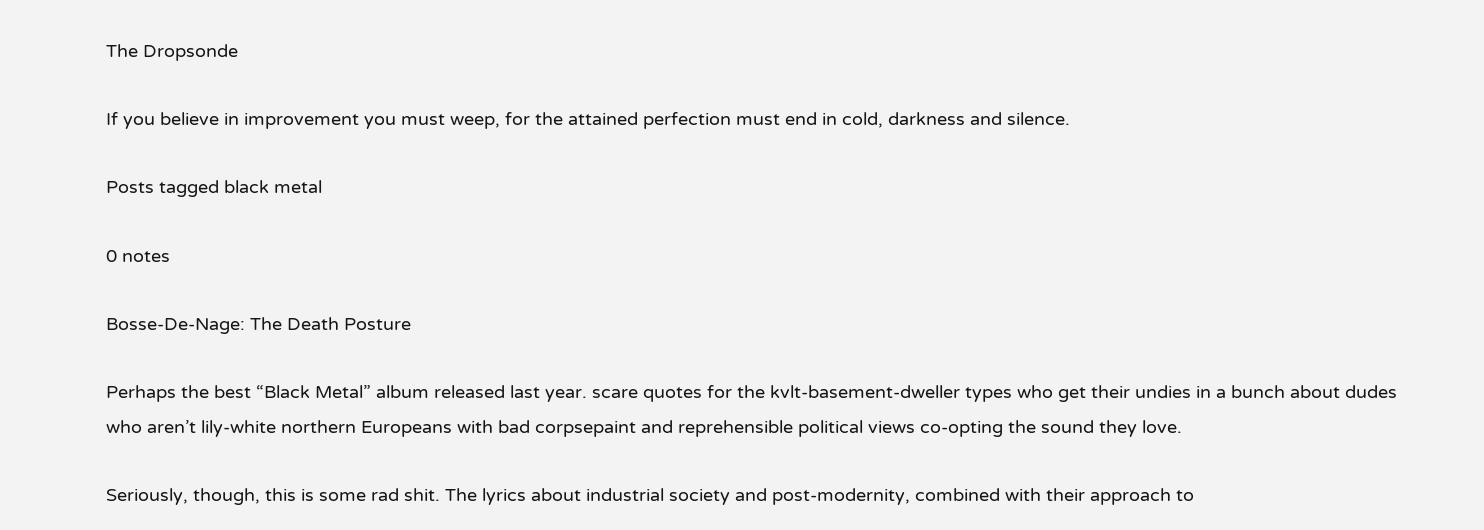The Dropsonde

If you believe in improvement you must weep, for the attained perfection must end in cold, darkness and silence.

Posts tagged black metal

0 notes

Bosse-De-Nage: The Death Posture

Perhaps the best “Black Metal” album released last year. scare quotes for the kvlt-basement-dweller types who get their undies in a bunch about dudes who aren’t lily-white northern Europeans with bad corpsepaint and reprehensible political views co-opting the sound they love.

Seriously, though, this is some rad shit. The lyrics about industrial society and post-modernity, combined with their approach to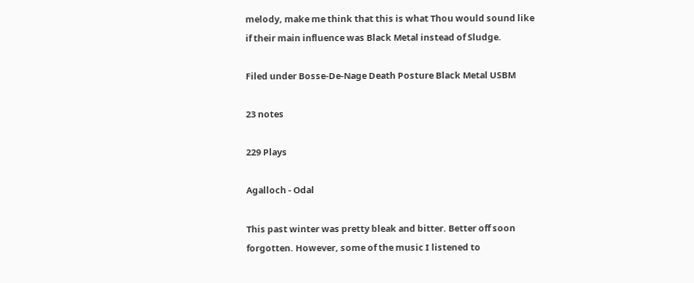melody, make me think that this is what Thou would sound like if their main influence was Black Metal instead of Sludge.

Filed under Bosse-De-Nage Death Posture Black Metal USBM

23 notes

229 Plays

Agalloch - Odal

This past winter was pretty bleak and bitter. Better off soon forgotten. However, some of the music I listened to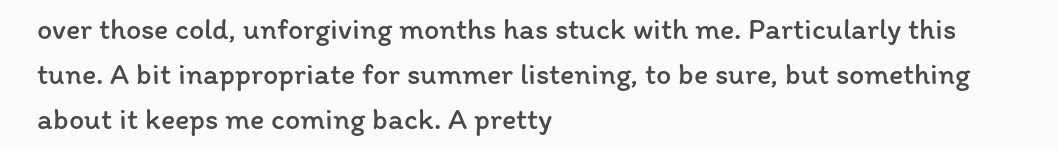over those cold, unforgiving months has stuck with me. Particularly this tune. A bit inappropriate for summer listening, to be sure, but something about it keeps me coming back. A pretty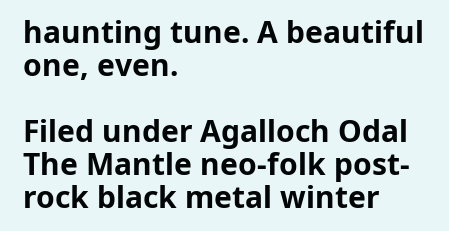haunting tune. A beautiful one, even.

Filed under Agalloch Odal The Mantle neo-folk post-rock black metal winter